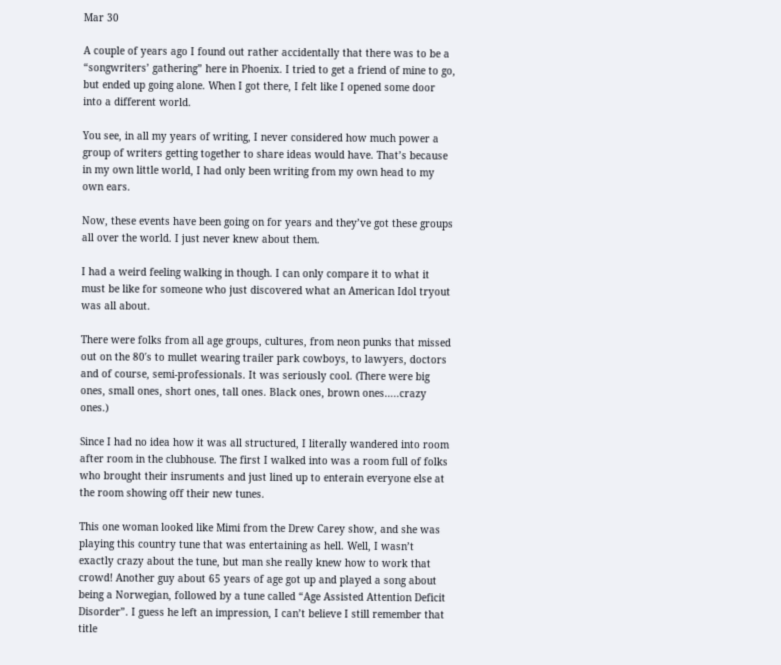Mar 30

A couple of years ago I found out rather accidentally that there was to be a “songwriters’ gathering” here in Phoenix. I tried to get a friend of mine to go, but ended up going alone. When I got there, I felt like I opened some door into a different world.

You see, in all my years of writing, I never considered how much power a group of writers getting together to share ideas would have. That’s because in my own little world, I had only been writing from my own head to my own ears.

Now, these events have been going on for years and they’ve got these groups all over the world. I just never knew about them.

I had a weird feeling walking in though. I can only compare it to what it must be like for someone who just discovered what an American Idol tryout was all about.

There were folks from all age groups, cultures, from neon punks that missed out on the 80′s to mullet wearing trailer park cowboys, to lawyers, doctors and of course, semi-professionals. It was seriously cool. (There were big ones, small ones, short ones, tall ones. Black ones, brown ones…..crazy ones.)

Since I had no idea how it was all structured, I literally wandered into room after room in the clubhouse. The first I walked into was a room full of folks who brought their insruments and just lined up to enterain everyone else at the room showing off their new tunes.

This one woman looked like Mimi from the Drew Carey show, and she was playing this country tune that was entertaining as hell. Well, I wasn’t exactly crazy about the tune, but man she really knew how to work that crowd! Another guy about 65 years of age got up and played a song about being a Norwegian, followed by a tune called “Age Assisted Attention Deficit Disorder”. I guess he left an impression, I can’t believe I still remember that title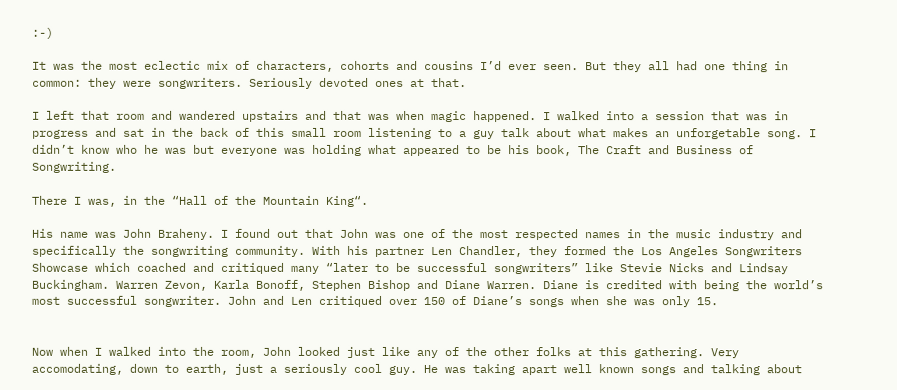:-)

It was the most eclectic mix of characters, cohorts and cousins I’d ever seen. But they all had one thing in common: they were songwriters. Seriously devoted ones at that.

I left that room and wandered upstairs and that was when magic happened. I walked into a session that was in progress and sat in the back of this small room listening to a guy talk about what makes an unforgetable song. I didn’t know who he was but everyone was holding what appeared to be his book, The Craft and Business of Songwriting.

There I was, in the “Hall of the Mountain King“.

His name was John Braheny. I found out that John was one of the most respected names in the music industry and specifically the songwriting community. With his partner Len Chandler, they formed the Los Angeles Songwriters Showcase which coached and critiqued many “later to be successful songwriters” like Stevie Nicks and Lindsay Buckingham. Warren Zevon, Karla Bonoff, Stephen Bishop and Diane Warren. Diane is credited with being the world’s most successful songwriter. John and Len critiqued over 150 of Diane’s songs when she was only 15.


Now when I walked into the room, John looked just like any of the other folks at this gathering. Very accomodating, down to earth, just a seriously cool guy. He was taking apart well known songs and talking about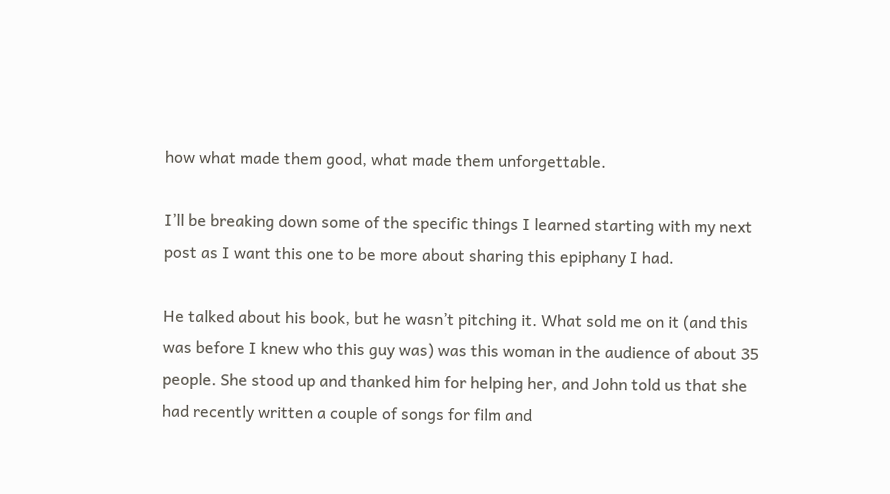how what made them good, what made them unforgettable.

I’ll be breaking down some of the specific things I learned starting with my next post as I want this one to be more about sharing this epiphany I had.

He talked about his book, but he wasn’t pitching it. What sold me on it (and this was before I knew who this guy was) was this woman in the audience of about 35 people. She stood up and thanked him for helping her, and John told us that she had recently written a couple of songs for film and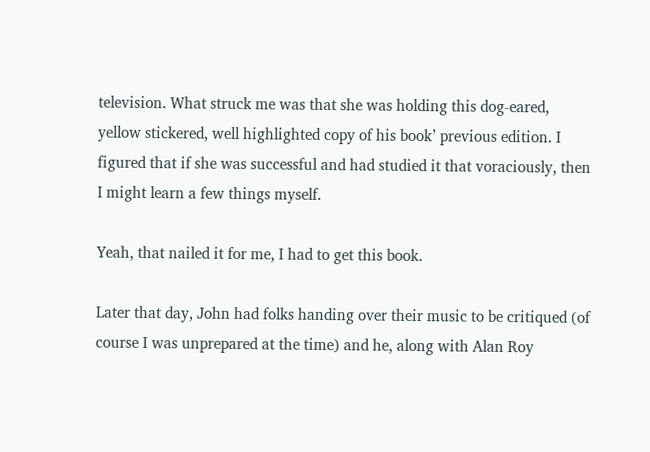television. What struck me was that she was holding this dog-eared, yellow stickered, well highlighted copy of his book’ previous edition. I figured that if she was successful and had studied it that voraciously, then I might learn a few things myself.

Yeah, that nailed it for me, I had to get this book.

Later that day, John had folks handing over their music to be critiqued (of course I was unprepared at the time) and he, along with Alan Roy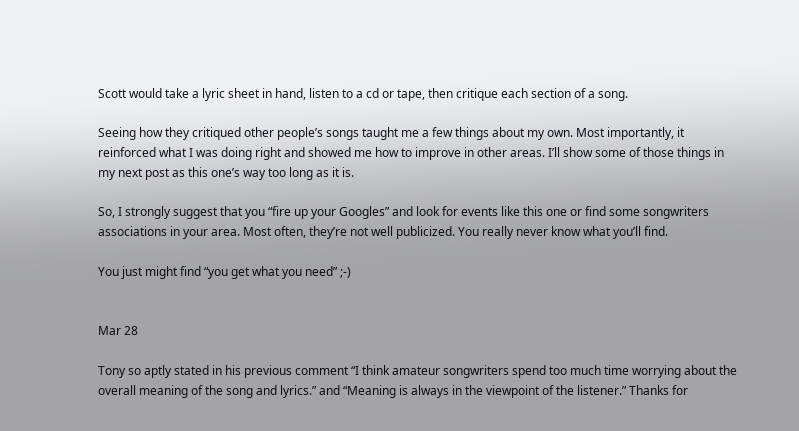Scott would take a lyric sheet in hand, listen to a cd or tape, then critique each section of a song.

Seeing how they critiqued other people’s songs taught me a few things about my own. Most importantly, it reinforced what I was doing right and showed me how to improve in other areas. I’ll show some of those things in my next post as this one’s way too long as it is.

So, I strongly suggest that you “fire up your Googles” and look for events like this one or find some songwriters associations in your area. Most often, they’re not well publicized. You really never know what you’ll find.

You just might find “you get what you need” ;-)


Mar 28

Tony so aptly stated in his previous comment “I think amateur songwriters spend too much time worrying about the overall meaning of the song and lyrics.” and “Meaning is always in the viewpoint of the listener.” Thanks for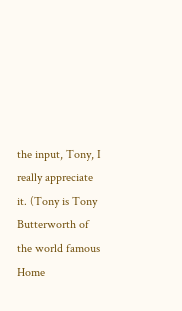the input, Tony, I really appreciate it. (Tony is Tony Butterworth of the world famous Home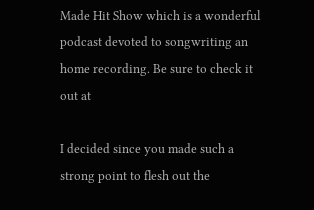Made Hit Show which is a wonderful podcast devoted to songwriting an home recording. Be sure to check it out at

I decided since you made such a strong point to flesh out the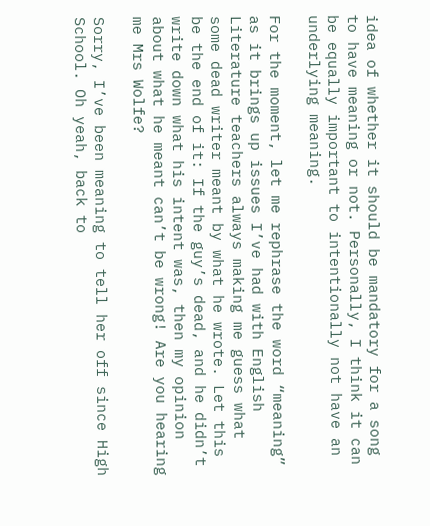idea of whether it should be mandatory for a song to have meaning or not. Personally, I think it can be equally important to intentionally not have an underlying meaning.

For the moment, let me rephrase the word “meaning” as it brings up issues I’ve had with English Literature teachers always making me guess what some dead writer meant by what he wrote. Let this be the end of it: If the guy’s dead, and he didn’t write down what his intent was, then my opinion about what he meant can’t be wrong! Are you hearing me Mrs Wolfe?

Sorry, I’ve been meaning to tell her off since High School. Oh yeah, back to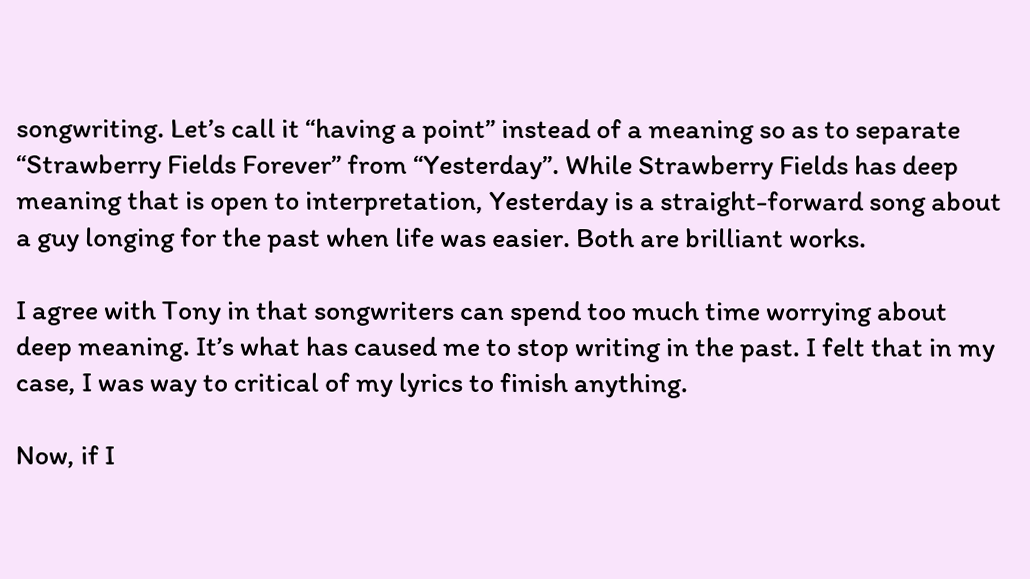songwriting. Let’s call it “having a point” instead of a meaning so as to separate “Strawberry Fields Forever” from “Yesterday”. While Strawberry Fields has deep meaning that is open to interpretation, Yesterday is a straight-forward song about a guy longing for the past when life was easier. Both are brilliant works.

I agree with Tony in that songwriters can spend too much time worrying about deep meaning. It’s what has caused me to stop writing in the past. I felt that in my case, I was way to critical of my lyrics to finish anything.

Now, if I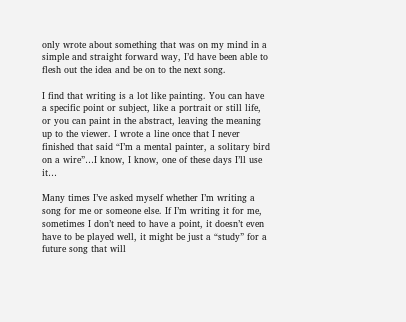only wrote about something that was on my mind in a simple and straight forward way, I’d have been able to flesh out the idea and be on to the next song.

I find that writing is a lot like painting. You can have a specific point or subject, like a portrait or still life, or you can paint in the abstract, leaving the meaning up to the viewer. I wrote a line once that I never finished that said “I’m a mental painter, a solitary bird on a wire”…I know, I know, one of these days I’ll use it…

Many times I’ve asked myself whether I’m writing a song for me or someone else. If I’m writing it for me, sometimes I don’t need to have a point, it doesn’t even have to be played well, it might be just a “study” for a future song that will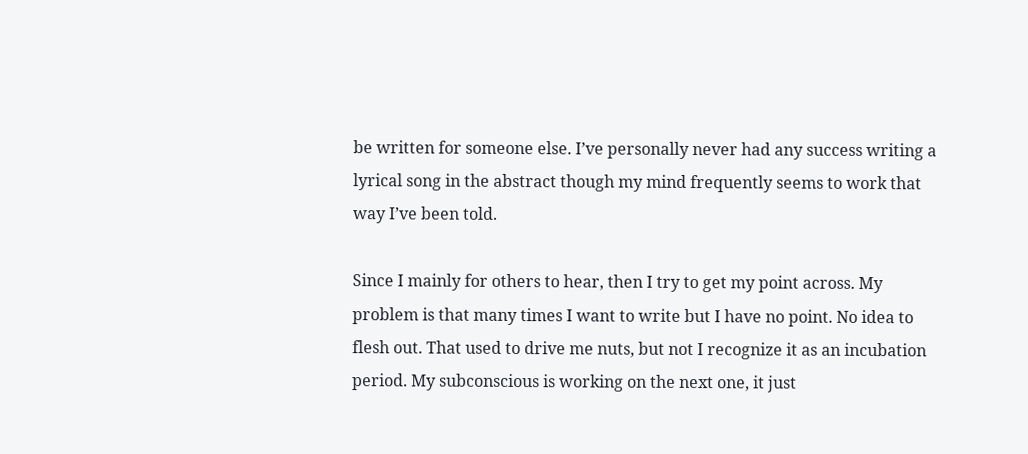be written for someone else. I’ve personally never had any success writing a lyrical song in the abstract though my mind frequently seems to work that way I’ve been told.

Since I mainly for others to hear, then I try to get my point across. My problem is that many times I want to write but I have no point. No idea to flesh out. That used to drive me nuts, but not I recognize it as an incubation period. My subconscious is working on the next one, it just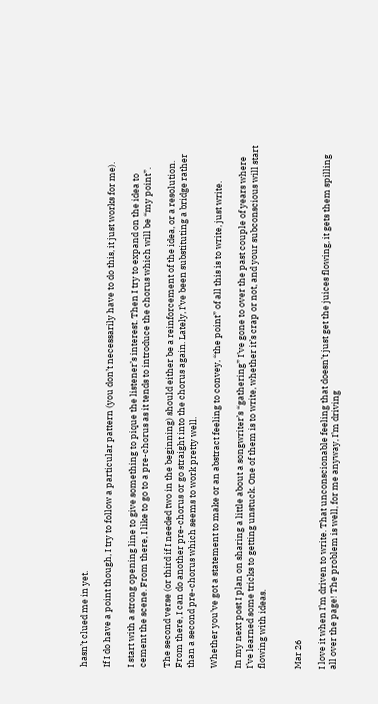hasn’t clued me in yet.

If I do have a point though, I try to follow a particular pattern (you don’t necessarily have to do this, it just works for me).

I start with a strong opening line to give something to pique the listener’s interest. Then I try to expand on the idea to cement the scene. From there, I like to go to a pre-chorus as it tends to introduce the chorus which will be “my point”.

The second verse (or third if I needed two in the beginning) should either be a reinforcement of the idea, or a resolution. From there, I can do another pre-chorus or go straight into the chorus again. Lately, I’ve been substituting a bridge rather than a second pre-chorus which seems to work pretty well.

Whether you’ve got a statement to make or an abstract feeling to convey, “the point” of all this is to write, just write.

In my next post I plan on sharing a little about a songwriter’s “gathering” I’ve gone to over the past couple of years where I’ve learned some tricks to getting unstuck. One of them is to write, whether it’s crap or not, and your subconscious will start flowing with ideas.


Mar 26

I love it when I’m driven to write. That unconscionable feeling that doesn’t just get the juices flowing, it gets them spilling all over the page! The problem is well, for me anyway, I’m driving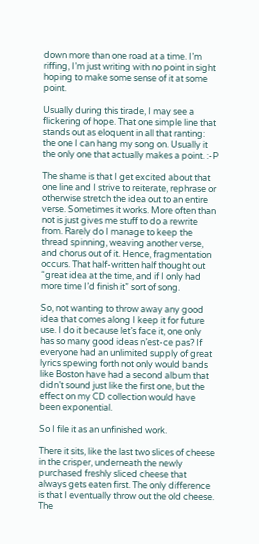down more than one road at a time. I’m riffing, I’m just writing with no point in sight hoping to make some sense of it at some point.

Usually during this tirade, I may see a flickering of hope. That one simple line that stands out as eloquent in all that ranting: the one I can hang my song on. Usually it the only one that actually makes a point. :-P

The shame is that I get excited about that one line and I strive to reiterate, rephrase or otherwise stretch the idea out to an entire verse. Sometimes it works. More often than not is just gives me stuff to do a rewrite from. Rarely do I manage to keep the thread spinning, weaving another verse, and chorus out of it. Hence, fragmentation occurs. That half-written half thought out “great idea at the time, and if I only had more time I’d finish it” sort of song.

So, not wanting to throw away any good idea that comes along I keep it for future use. I do it because let’s face it, one only has so many good ideas n’est-ce pas? If everyone had an unlimited supply of great lyrics spewing forth not only would bands like Boston have had a second album that didn’t sound just like the first one, but the effect on my CD collection would have been exponential.

So I file it as an unfinished work.

There it sits, like the last two slices of cheese in the crisper, underneath the newly purchased freshly sliced cheese that always gets eaten first. The only difference is that I eventually throw out the old cheese. The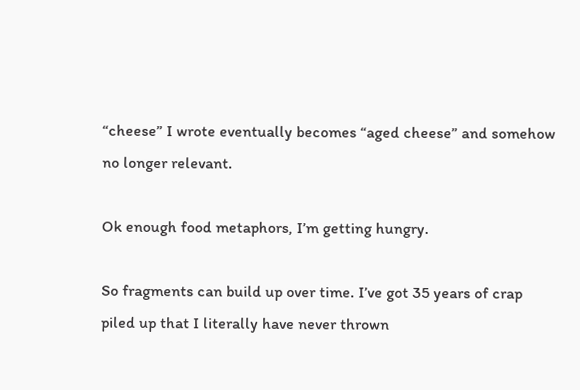“cheese” I wrote eventually becomes “aged cheese” and somehow no longer relevant.

Ok enough food metaphors, I’m getting hungry.

So fragments can build up over time. I’ve got 35 years of crap piled up that I literally have never thrown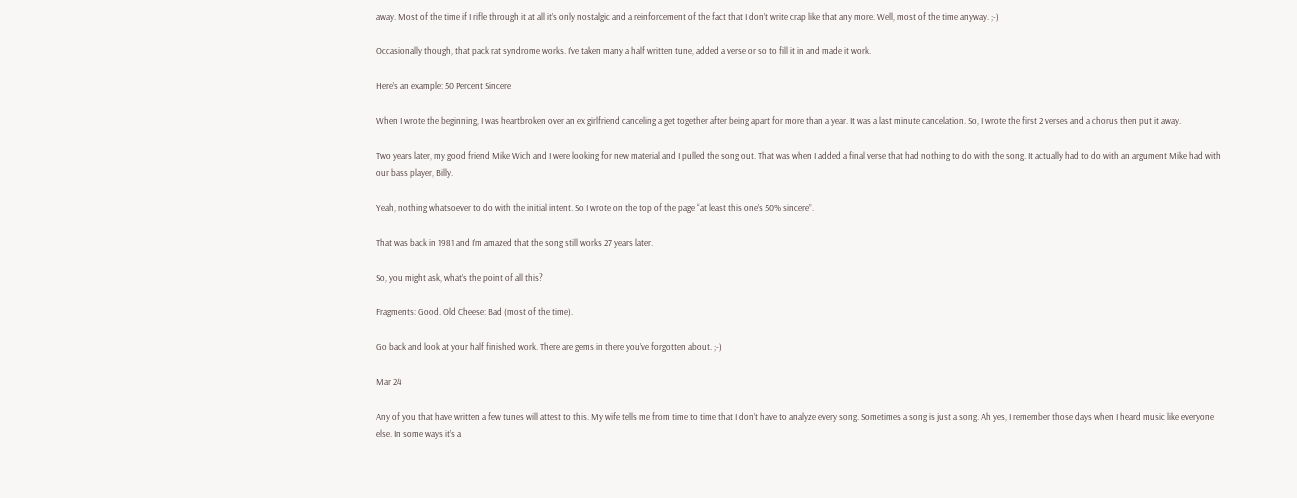away. Most of the time if I rifle through it at all it’s only nostalgic and a reinforcement of the fact that I don’t write crap like that any more. Well, most of the time anyway. ;-)

Occasionally though, that pack rat syndrome works. I’ve taken many a half written tune, added a verse or so to fill it in and made it work.

Here’s an example: 50 Percent Sincere

When I wrote the beginning, I was heartbroken over an ex girlfriend canceling a get together after being apart for more than a year. It was a last minute cancelation. So, I wrote the first 2 verses and a chorus then put it away.

Two years later, my good friend Mike Wich and I were looking for new material and I pulled the song out. That was when I added a final verse that had nothing to do with the song. It actually had to do with an argument Mike had with our bass player, Billy.

Yeah, nothing whatsoever to do with the initial intent. So I wrote on the top of the page “at least this one’s 50% sincere”.

That was back in 1981 and I’m amazed that the song still works 27 years later.

So, you might ask, what’s the point of all this?

Fragments: Good. Old Cheese: Bad (most of the time).

Go back and look at your half finished work. There are gems in there you’ve forgotten about. ;-)

Mar 24

Any of you that have written a few tunes will attest to this. My wife tells me from time to time that I don’t have to analyze every song. Sometimes a song is just a song. Ah yes, I remember those days when I heard music like everyone else. In some ways it’s a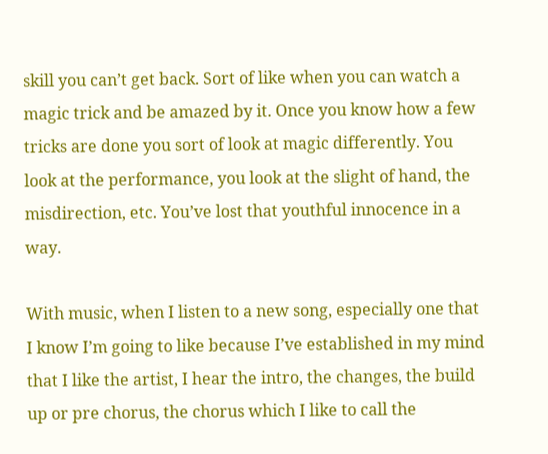skill you can’t get back. Sort of like when you can watch a magic trick and be amazed by it. Once you know how a few tricks are done you sort of look at magic differently. You look at the performance, you look at the slight of hand, the misdirection, etc. You’ve lost that youthful innocence in a way.

With music, when I listen to a new song, especially one that I know I’m going to like because I’ve established in my mind that I like the artist, I hear the intro, the changes, the build up or pre chorus, the chorus which I like to call the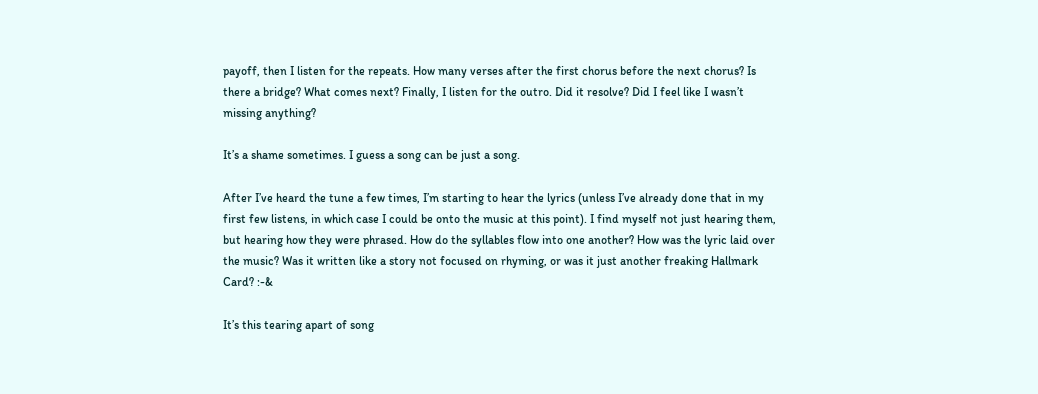payoff, then I listen for the repeats. How many verses after the first chorus before the next chorus? Is there a bridge? What comes next? Finally, I listen for the outro. Did it resolve? Did I feel like I wasn’t missing anything?

It’s a shame sometimes. I guess a song can be just a song.

After I’ve heard the tune a few times, I’m starting to hear the lyrics (unless I’ve already done that in my first few listens, in which case I could be onto the music at this point). I find myself not just hearing them, but hearing how they were phrased. How do the syllables flow into one another? How was the lyric laid over the music? Was it written like a story not focused on rhyming, or was it just another freaking Hallmark Card? :-&

It’s this tearing apart of song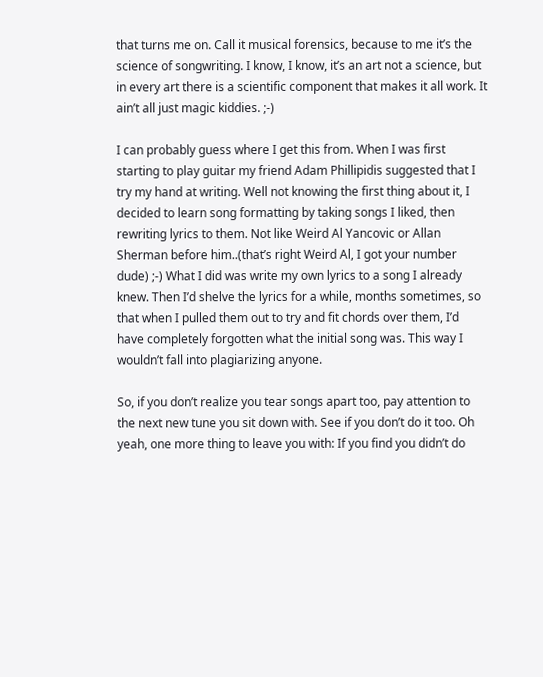that turns me on. Call it musical forensics, because to me it’s the science of songwriting. I know, I know, it’s an art not a science, but in every art there is a scientific component that makes it all work. It ain’t all just magic kiddies. ;-)

I can probably guess where I get this from. When I was first starting to play guitar my friend Adam Phillipidis suggested that I try my hand at writing. Well not knowing the first thing about it, I decided to learn song formatting by taking songs I liked, then rewriting lyrics to them. Not like Weird Al Yancovic or Allan Sherman before him..(that’s right Weird Al, I got your number dude) ;-) What I did was write my own lyrics to a song I already knew. Then I’d shelve the lyrics for a while, months sometimes, so that when I pulled them out to try and fit chords over them, I’d have completely forgotten what the initial song was. This way I wouldn’t fall into plagiarizing anyone.

So, if you don’t realize you tear songs apart too, pay attention to the next new tune you sit down with. See if you don’t do it too. Oh yeah, one more thing to leave you with: If you find you didn’t do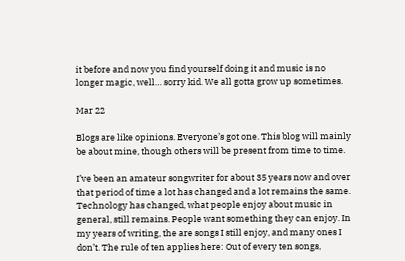it before and now you find yourself doing it and music is no longer magic, well… sorry kid. We all gotta grow up sometimes.

Mar 22

Blogs are like opinions. Everyone’s got one. This blog will mainly be about mine, though others will be present from time to time.

I’ve been an amateur songwriter for about 35 years now and over that period of time a lot has changed and a lot remains the same. Technology has changed, what people enjoy about music in general, still remains. People want something they can enjoy. In my years of writing, the are songs I still enjoy, and many ones I don’t. The rule of ten applies here: Out of every ten songs,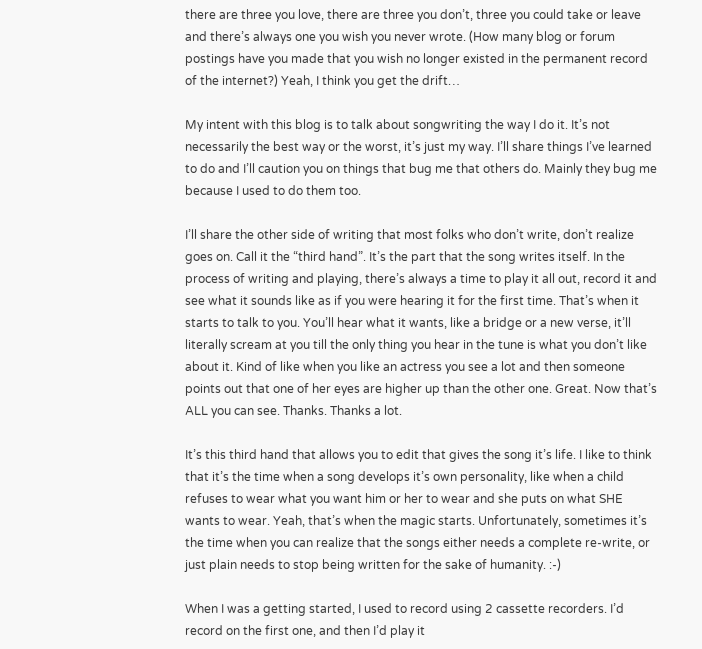there are three you love, there are three you don’t, three you could take or leave and there’s always one you wish you never wrote. (How many blog or forum postings have you made that you wish no longer existed in the permanent record of the internet?) Yeah, I think you get the drift…

My intent with this blog is to talk about songwriting the way I do it. It’s not necessarily the best way or the worst, it’s just my way. I’ll share things I’ve learned to do and I’ll caution you on things that bug me that others do. Mainly they bug me because I used to do them too.

I’ll share the other side of writing that most folks who don’t write, don’t realize goes on. Call it the “third hand”. It’s the part that the song writes itself. In the process of writing and playing, there’s always a time to play it all out, record it and see what it sounds like as if you were hearing it for the first time. That’s when it starts to talk to you. You’ll hear what it wants, like a bridge or a new verse, it’ll literally scream at you till the only thing you hear in the tune is what you don’t like about it. Kind of like when you like an actress you see a lot and then someone points out that one of her eyes are higher up than the other one. Great. Now that’s ALL you can see. Thanks. Thanks a lot.

It’s this third hand that allows you to edit that gives the song it’s life. I like to think that it’s the time when a song develops it’s own personality, like when a child refuses to wear what you want him or her to wear and she puts on what SHE wants to wear. Yeah, that’s when the magic starts. Unfortunately, sometimes it’s the time when you can realize that the songs either needs a complete re-write, or just plain needs to stop being written for the sake of humanity. :-)

When I was a getting started, I used to record using 2 cassette recorders. I’d record on the first one, and then I’d play it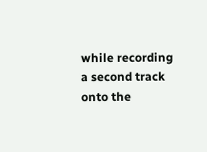while recording a second track onto the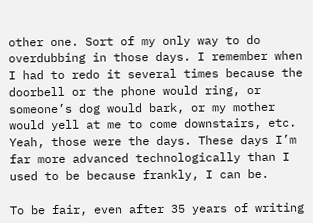other one. Sort of my only way to do overdubbing in those days. I remember when I had to redo it several times because the doorbell or the phone would ring, or someone’s dog would bark, or my mother would yell at me to come downstairs, etc. Yeah, those were the days. These days I’m far more advanced technologically than I used to be because frankly, I can be.

To be fair, even after 35 years of writing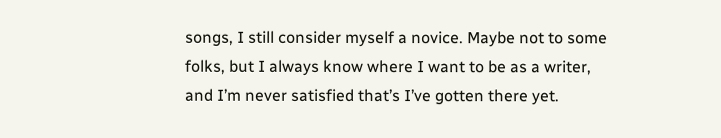songs, I still consider myself a novice. Maybe not to some folks, but I always know where I want to be as a writer, and I’m never satisfied that’s I’ve gotten there yet.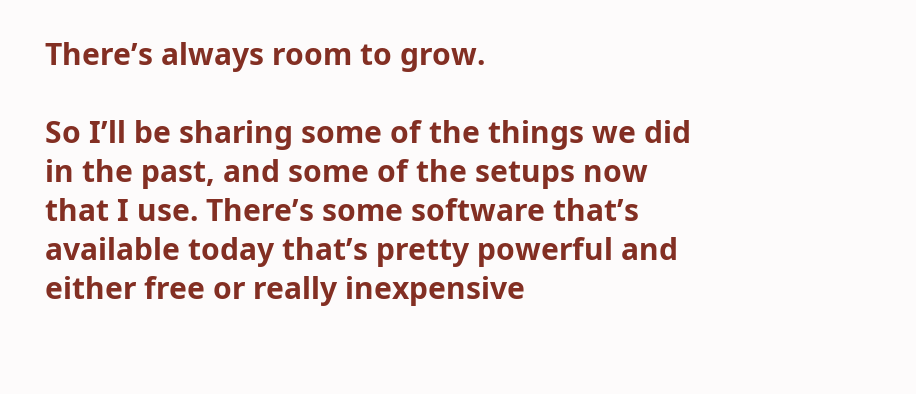There’s always room to grow.

So I’ll be sharing some of the things we did in the past, and some of the setups now that I use. There’s some software that’s available today that’s pretty powerful and either free or really inexpensive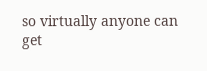so virtually anyone can get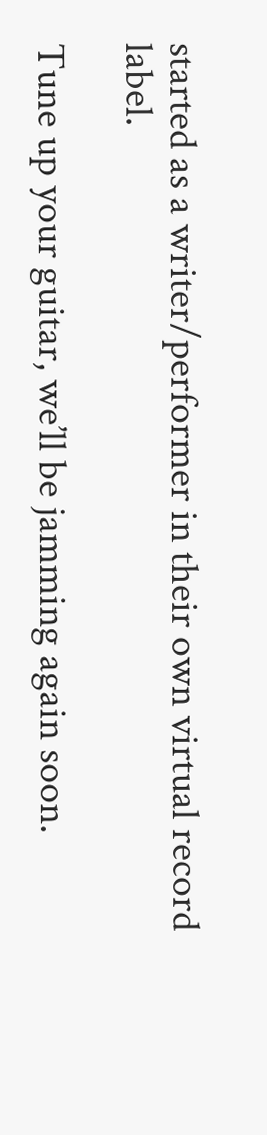started as a writer/performer in their own virtual record label.

Tune up your guitar, we’ll be jamming again soon.